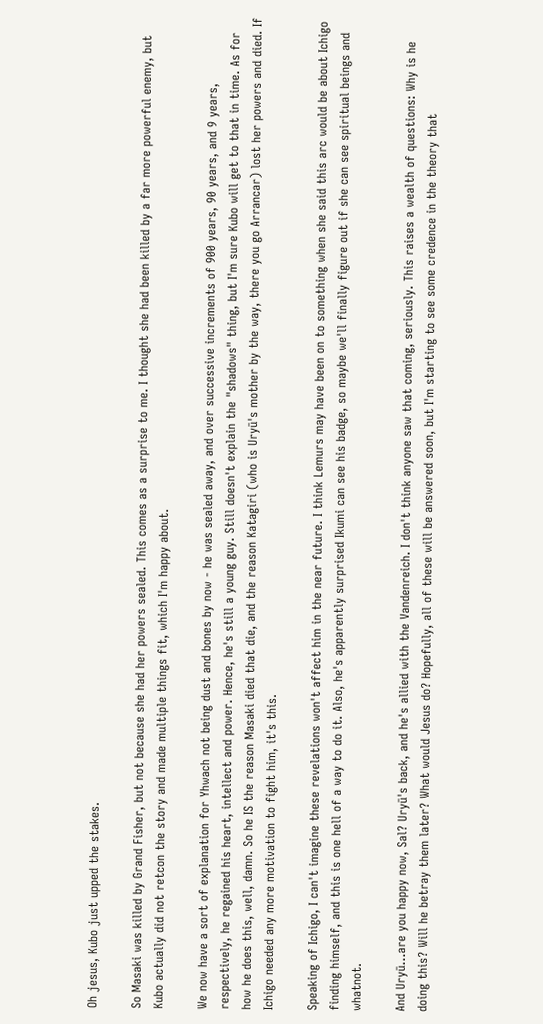Oh jesus, Kubo just upped the stakes.

So Masaki was killed by Grand Fisher, but not because she had her powers sealed. This comes as a surprise to me. I thought she had been killed by a far more powerful enemy, but Kubo actually did not retcon the story and made multiple things fit, which I'm happy about.

We now have a sort of explanation for Yhwach not being dust and bones by now - he was sealed away, and over successive increments of 900 years, 90 years, and 9 years, respectively, he regained his heart, intellect and power. Hence, he's still a young guy. Still doesn't explain the "shadows" thing, but I'm sure Kubo will get to that in time. As for how he does this, well, damn. So he IS the reason Masaki died that die, and the reason Katagiri (who is Uryū's mother by the way, there you go Arrancar) lost her powers and died. If Ichigo needed any more motivation to fight him, it's this.

Speaking of Ichigo, I can't imagine these revelations won't affect him in the near future. I think Lemurs may have been on to something when she said this arc would be about Ichigo finding himself, and this is one hell of a way to do it. Also, he's apparently surprised Ikumi can see his badge, so maybe we'll finally figure out if she can see spiritual beings and whatnot.

And Uryū...are you happy now, Sal? Uryū's back, and he's allied with the Vandenreich. I don't think anyone saw that coming, seriously. This raises a wealth of questions: Why is he doing this? Will he betray them later? What would Jesus do? Hopefully, all of these will be answered soon, but I'm starting to see some credence in the theory that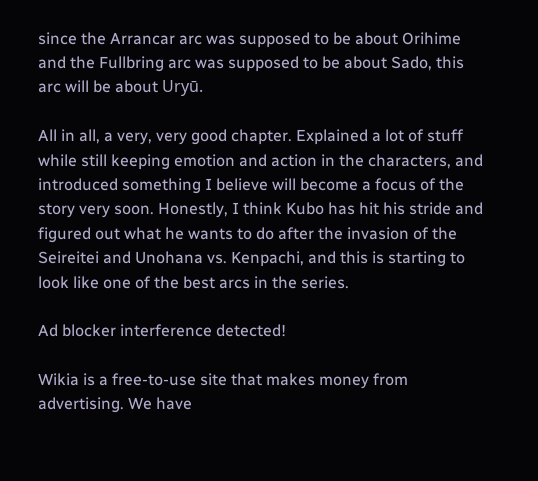since the Arrancar arc was supposed to be about Orihime and the Fullbring arc was supposed to be about Sado, this arc will be about Uryū.

All in all, a very, very good chapter. Explained a lot of stuff while still keeping emotion and action in the characters, and introduced something I believe will become a focus of the story very soon. Honestly, I think Kubo has hit his stride and figured out what he wants to do after the invasion of the Seireitei and Unohana vs. Kenpachi, and this is starting to look like one of the best arcs in the series.

Ad blocker interference detected!

Wikia is a free-to-use site that makes money from advertising. We have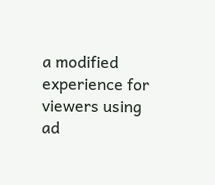a modified experience for viewers using ad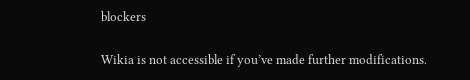blockers

Wikia is not accessible if you’ve made further modifications.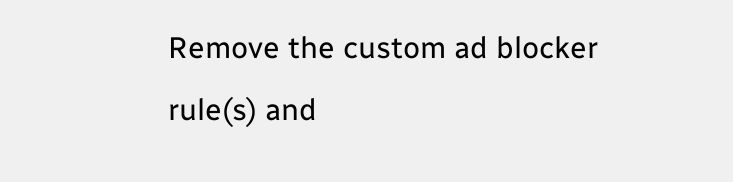Remove the custom ad blocker rule(s) and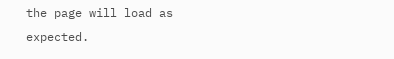the page will load as expected.